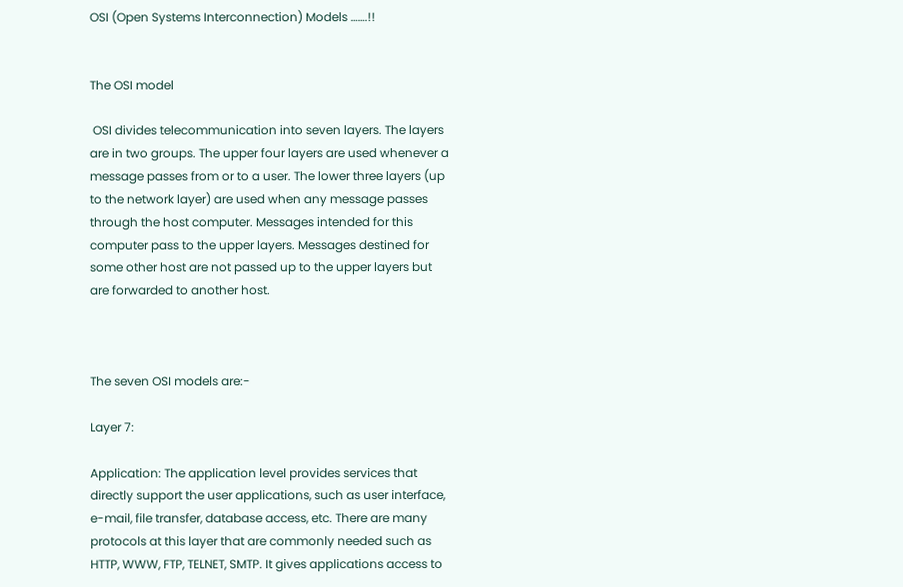OSI (Open Systems Interconnection) Models …….!!


The OSI model

 OSI divides telecommunication into seven layers. The layers are in two groups. The upper four layers are used whenever a message passes from or to a user. The lower three layers (up to the network layer) are used when any message passes through the host computer. Messages intended for this computer pass to the upper layers. Messages destined for some other host are not passed up to the upper layers but are forwarded to another host.



The seven OSI models are:-

Layer 7:

Application: The application level provides services that directly support the user applications, such as user interface, e-mail, file transfer, database access, etc. There are many protocols at this layer that are commonly needed such as HTTP, WWW, FTP, TELNET, SMTP. It gives applications access to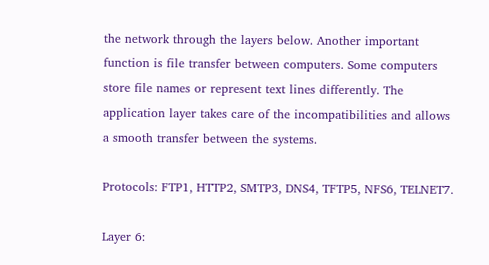the network through the layers below. Another important function is file transfer between computers. Some computers store file names or represent text lines differently. The application layer takes care of the incompatibilities and allows a smooth transfer between the systems.

Protocols: FTP1, HTTP2, SMTP3, DNS4, TFTP5, NFS6, TELNET7.

Layer 6: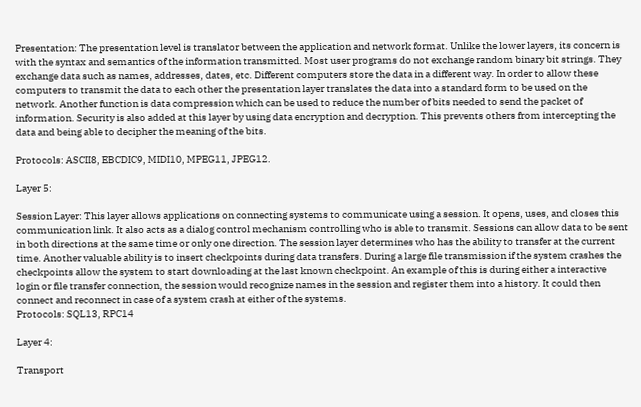Presentation: The presentation level is translator between the application and network format. Unlike the lower layers, its concern is with the syntax and semantics of the information transmitted. Most user programs do not exchange random binary bit strings. They exchange data such as names, addresses, dates, etc. Different computers store the data in a different way. In order to allow these computers to transmit the data to each other the presentation layer translates the data into a standard form to be used on the network. Another function is data compression which can be used to reduce the number of bits needed to send the packet of information. Security is also added at this layer by using data encryption and decryption. This prevents others from intercepting the data and being able to decipher the meaning of the bits.

Protocols: ASCII8, EBCDIC9, MIDI10, MPEG11, JPEG12.

Layer 5:

Session Layer: This layer allows applications on connecting systems to communicate using a session. It opens, uses, and closes this communication link. It also acts as a dialog control mechanism controlling who is able to transmit. Sessions can allow data to be sent in both directions at the same time or only one direction. The session layer determines who has the ability to transfer at the current time. Another valuable ability is to insert checkpoints during data transfers. During a large file transmission if the system crashes the checkpoints allow the system to start downloading at the last known checkpoint. An example of this is during either a interactive login or file transfer connection, the session would recognize names in the session and register them into a history. It could then connect and reconnect in case of a system crash at either of the systems.
Protocols: SQL13, RPC14

Layer 4:

Transport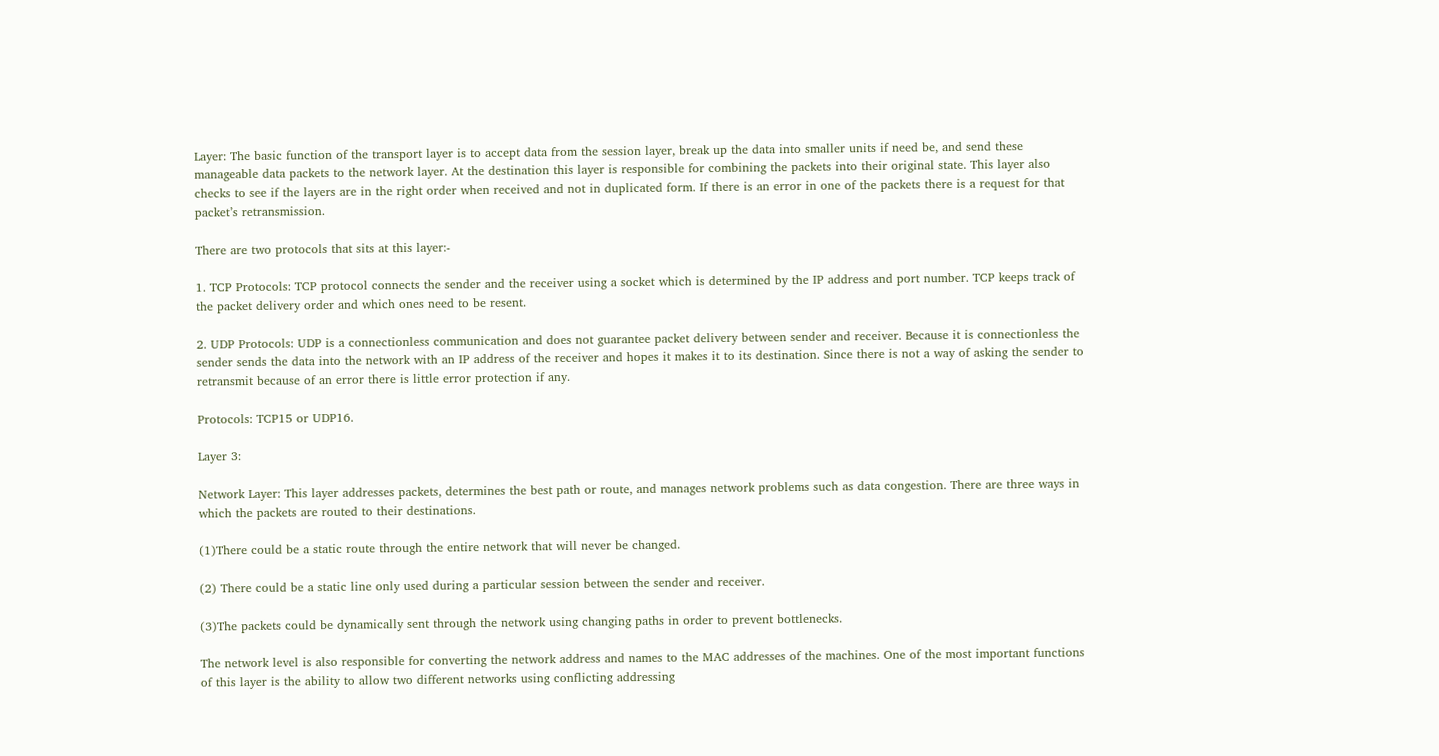Layer: The basic function of the transport layer is to accept data from the session layer, break up the data into smaller units if need be, and send these manageable data packets to the network layer. At the destination this layer is responsible for combining the packets into their original state. This layer also checks to see if the layers are in the right order when received and not in duplicated form. If there is an error in one of the packets there is a request for that packet’s retransmission.

There are two protocols that sits at this layer:-

1. TCP Protocols: TCP protocol connects the sender and the receiver using a socket which is determined by the IP address and port number. TCP keeps track of the packet delivery order and which ones need to be resent.

2. UDP Protocols: UDP is a connectionless communication and does not guarantee packet delivery between sender and receiver. Because it is connectionless the sender sends the data into the network with an IP address of the receiver and hopes it makes it to its destination. Since there is not a way of asking the sender to retransmit because of an error there is little error protection if any.

Protocols: TCP15 or UDP16.

Layer 3:

Network Layer: This layer addresses packets, determines the best path or route, and manages network problems such as data congestion. There are three ways in which the packets are routed to their destinations.

(1)There could be a static route through the entire network that will never be changed.

(2) There could be a static line only used during a particular session between the sender and receiver.

(3)The packets could be dynamically sent through the network using changing paths in order to prevent bottlenecks.

The network level is also responsible for converting the network address and names to the MAC addresses of the machines. One of the most important functions of this layer is the ability to allow two different networks using conflicting addressing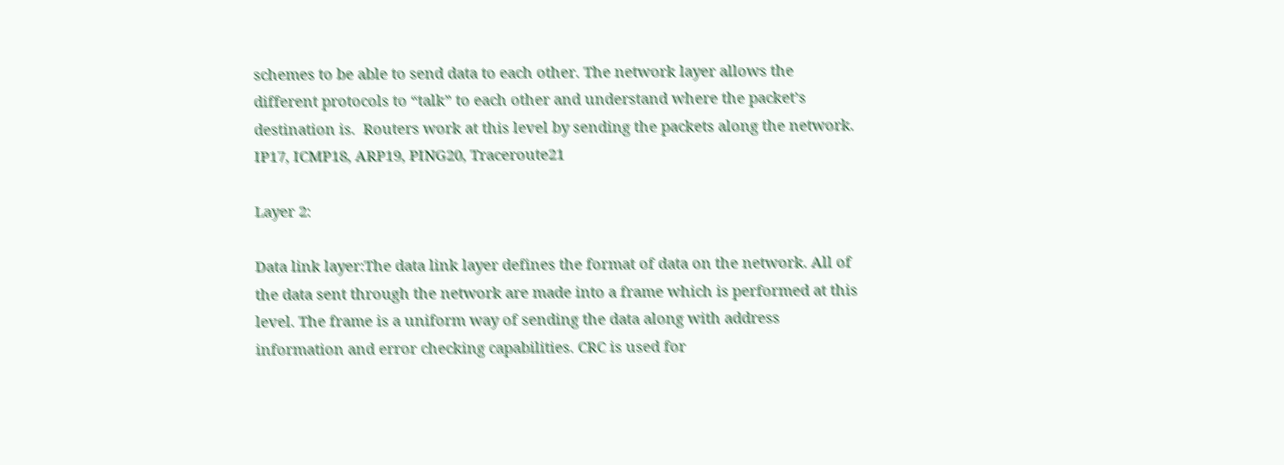schemes to be able to send data to each other. The network layer allows the different protocols to “talk” to each other and understand where the packet’s destination is.  Routers work at this level by sending the packets along the network.
IP17, ICMP18, ARP19, PING20, Traceroute21

Layer 2:

Data link layer:The data link layer defines the format of data on the network. All of the data sent through the network are made into a frame which is performed at this level. The frame is a uniform way of sending the data along with address information and error checking capabilities. CRC is used for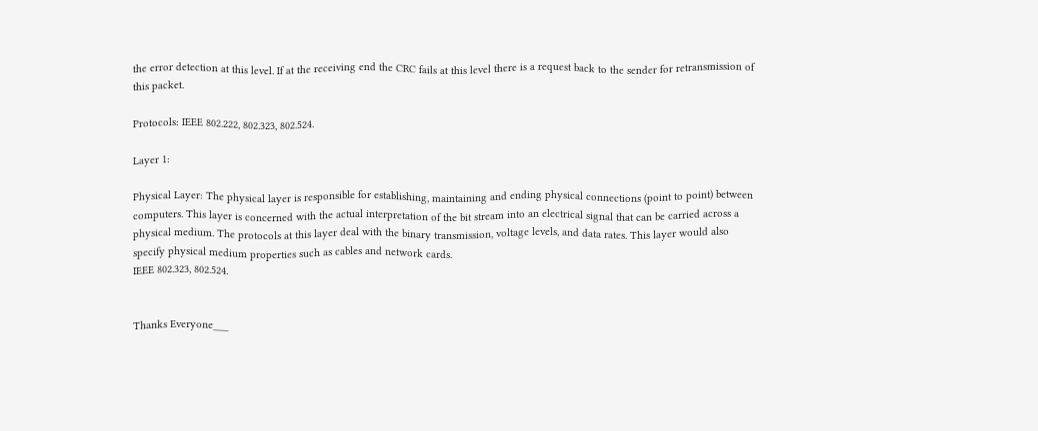the error detection at this level. If at the receiving end the CRC fails at this level there is a request back to the sender for retransmission of this packet.

Protocols: IEEE 802.222, 802.323, 802.524.

Layer 1:

Physical Layer: The physical layer is responsible for establishing, maintaining and ending physical connections (point to point) between computers. This layer is concerned with the actual interpretation of the bit stream into an electrical signal that can be carried across a physical medium. The protocols at this layer deal with the binary transmission, voltage levels, and data rates. This layer would also specify physical medium properties such as cables and network cards.
IEEE 802.323, 802.524.


Thanks Everyone___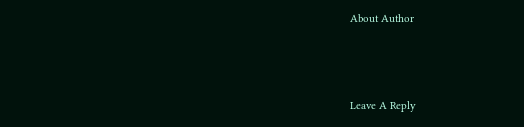About Author



Leave A Reply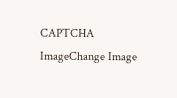CAPTCHA ImageChange Image